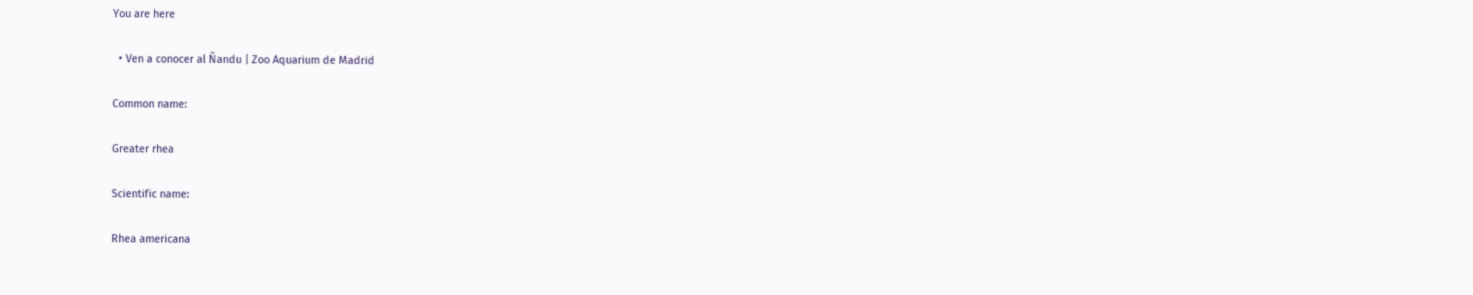You are here

  • Ven a conocer al Ñandu | Zoo Aquarium de Madrid

Common name:

Greater rhea

Scientific name:

Rhea americana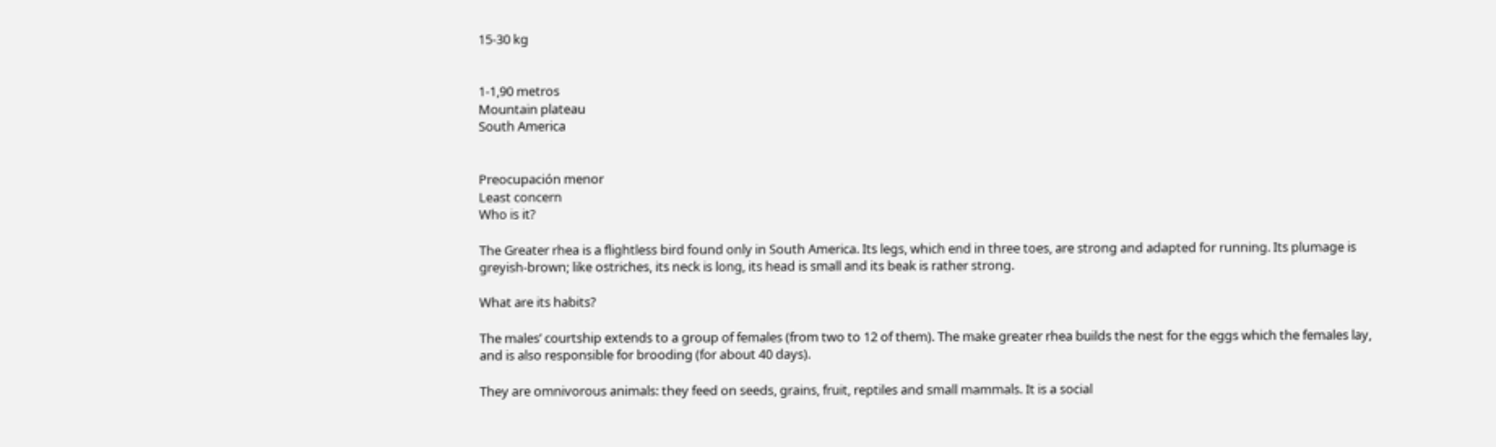15-30 kg


1-1,90 metros
Mountain plateau
South America


Preocupación menor
Least concern
Who is it?

The Greater rhea is a flightless bird found only in South America. Its legs, which end in three toes, are strong and adapted for running. Its plumage is greyish-brown; like ostriches, its neck is long, its head is small and its beak is rather strong.

What are its habits?

The males’ courtship extends to a group of females (from two to 12 of them). The make greater rhea builds the nest for the eggs which the females lay, and is also responsible for brooding (for about 40 days).

They are omnivorous animals: they feed on seeds, grains, fruit, reptiles and small mammals. It is a social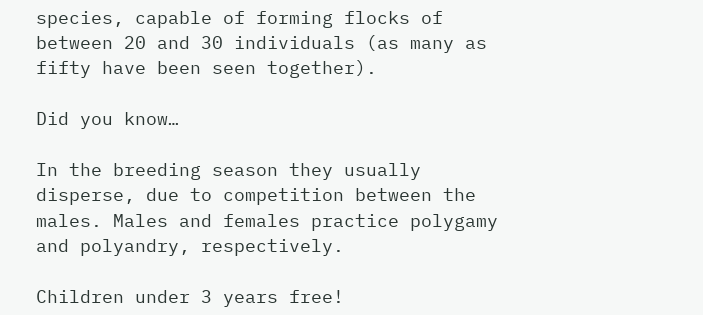species, capable of forming flocks of between 20 and 30 individuals (as many as fifty have been seen together).

Did you know…

In the breeding season they usually disperse, due to competition between the males. Males and females practice polygamy and polyandry, respectively.

Children under 3 years free!